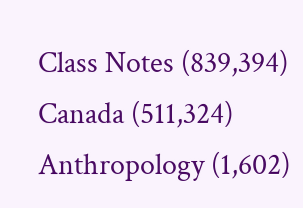Class Notes (839,394)
Canada (511,324)
Anthropology (1,602)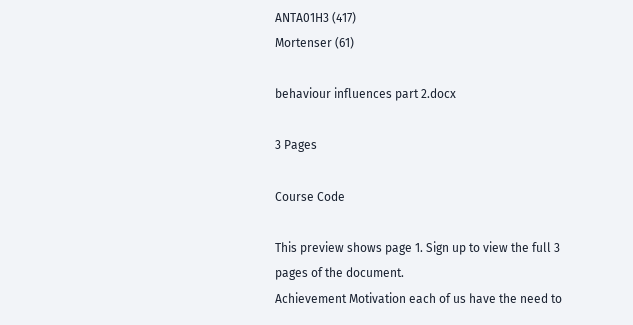ANTA01H3 (417)
Mortenser (61)

behaviour influences part 2.docx

3 Pages

Course Code

This preview shows page 1. Sign up to view the full 3 pages of the document.
Achievement Motivation each of us have the need to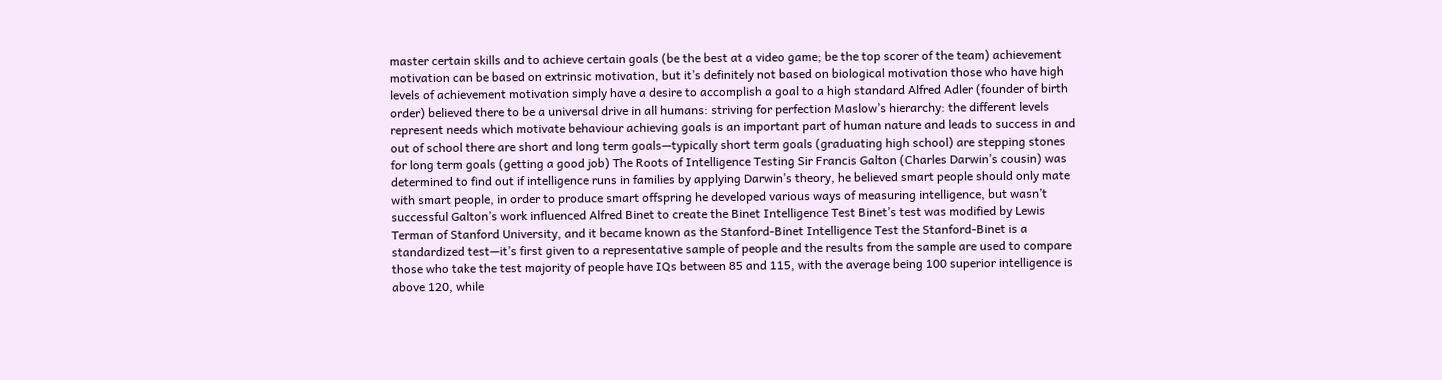master certain skills and to achieve certain goals (be the best at a video game; be the top scorer of the team) achievement motivation can be based on extrinsic motivation, but it’s definitely not based on biological motivation those who have high levels of achievement motivation simply have a desire to accomplish a goal to a high standard Alfred Adler (founder of birth order) believed there to be a universal drive in all humans: striving for perfection Maslow’s hierarchy: the different levels represent needs which motivate behaviour achieving goals is an important part of human nature and leads to success in and out of school there are short and long term goals—typically short term goals (graduating high school) are stepping stones for long term goals (getting a good job) The Roots of Intelligence Testing Sir Francis Galton (Charles Darwin’s cousin) was determined to find out if intelligence runs in families by applying Darwin’s theory, he believed smart people should only mate with smart people, in order to produce smart offspring he developed various ways of measuring intelligence, but wasn’t successful Galton’s work influenced Alfred Binet to create the Binet Intelligence Test Binet’s test was modified by Lewis Terman of Stanford University, and it became known as the Stanford-Binet Intelligence Test the Stanford-Binet is a standardized test—it’s first given to a representative sample of people and the results from the sample are used to compare those who take the test majority of people have IQs between 85 and 115, with the average being 100 superior intelligence is above 120, while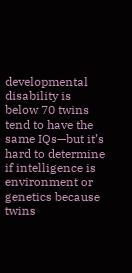developmental disability is below 70 twins tend to have the same IQs—but it’s hard to determine if intelligence is environment or genetics because twins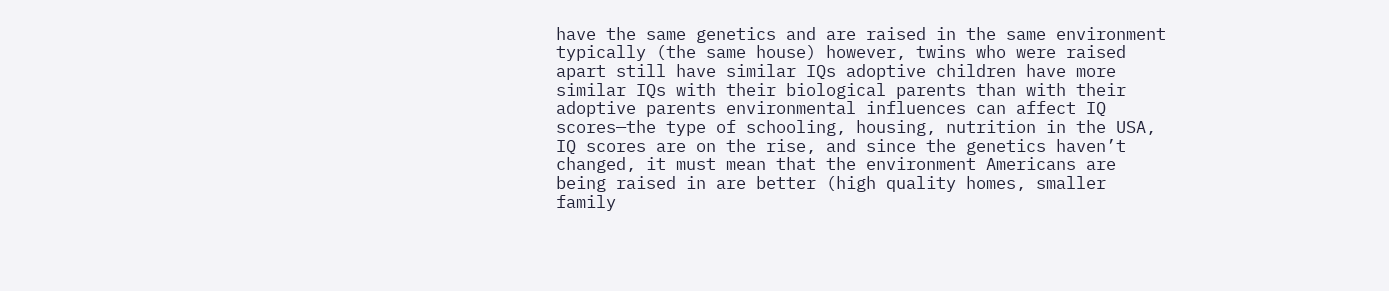have the same genetics and are raised in the same environment typically (the same house) however, twins who were raised apart still have similar IQs adoptive children have more similar IQs with their biological parents than with their adoptive parents environmental influences can affect IQ scores—the type of schooling, housing, nutrition in the USA, IQ scores are on the rise, and since the genetics haven’t changed, it must mean that the environment Americans are being raised in are better (high quality homes, smaller family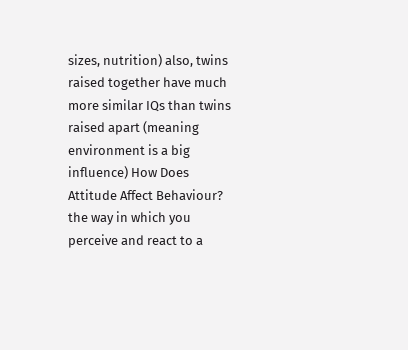sizes, nutrition) also, twins raised together have much more similar IQs than twins raised apart (meaning environment is a big influence) How Does Attitude Affect Behaviour? the way in which you perceive and react to a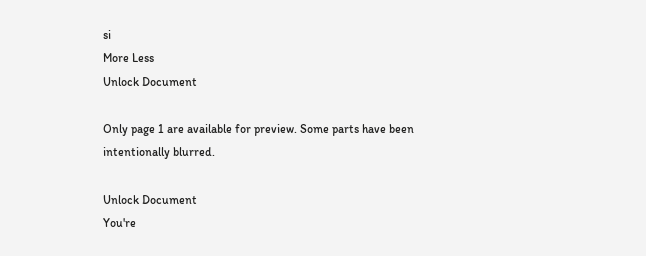si
More Less
Unlock Document

Only page 1 are available for preview. Some parts have been intentionally blurred.

Unlock Document
You're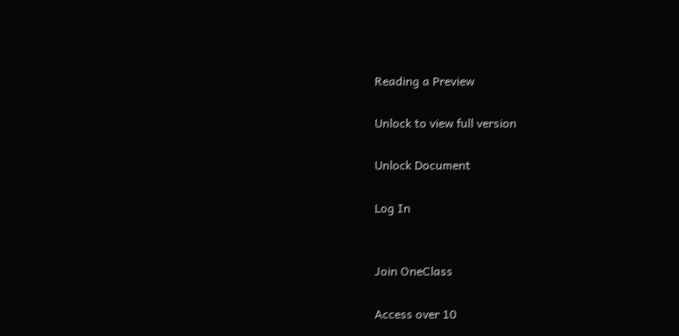Reading a Preview

Unlock to view full version

Unlock Document

Log In


Join OneClass

Access over 10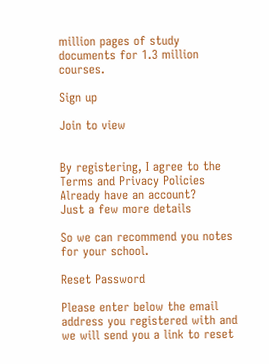million pages of study
documents for 1.3 million courses.

Sign up

Join to view


By registering, I agree to the Terms and Privacy Policies
Already have an account?
Just a few more details

So we can recommend you notes for your school.

Reset Password

Please enter below the email address you registered with and we will send you a link to reset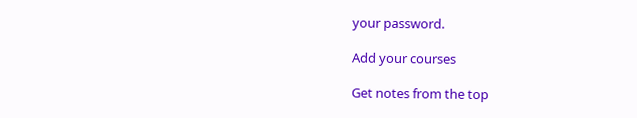your password.

Add your courses

Get notes from the top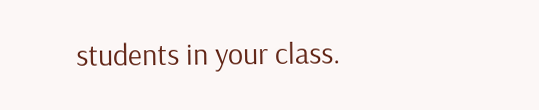students in your class.